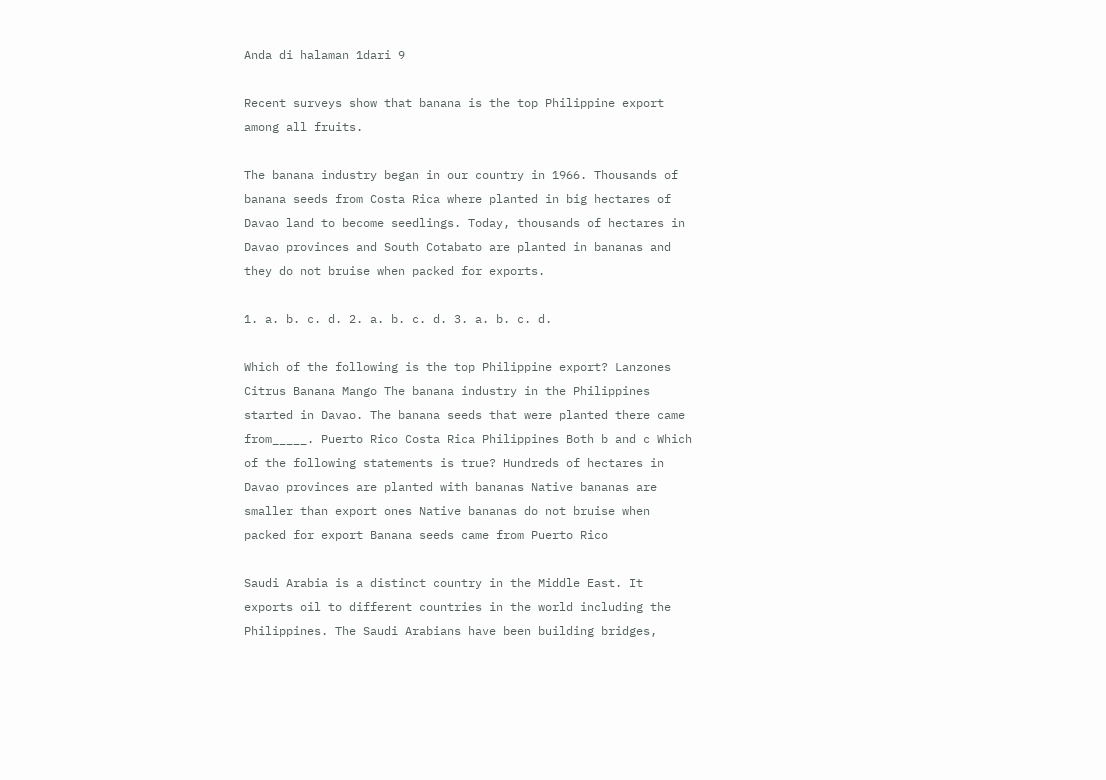Anda di halaman 1dari 9

Recent surveys show that banana is the top Philippine export among all fruits.

The banana industry began in our country in 1966. Thousands of banana seeds from Costa Rica where planted in big hectares of Davao land to become seedlings. Today, thousands of hectares in Davao provinces and South Cotabato are planted in bananas and they do not bruise when packed for exports.

1. a. b. c. d. 2. a. b. c. d. 3. a. b. c. d.

Which of the following is the top Philippine export? Lanzones Citrus Banana Mango The banana industry in the Philippines started in Davao. The banana seeds that were planted there came from_____. Puerto Rico Costa Rica Philippines Both b and c Which of the following statements is true? Hundreds of hectares in Davao provinces are planted with bananas Native bananas are smaller than export ones Native bananas do not bruise when packed for export Banana seeds came from Puerto Rico

Saudi Arabia is a distinct country in the Middle East. It exports oil to different countries in the world including the Philippines. The Saudi Arabians have been building bridges,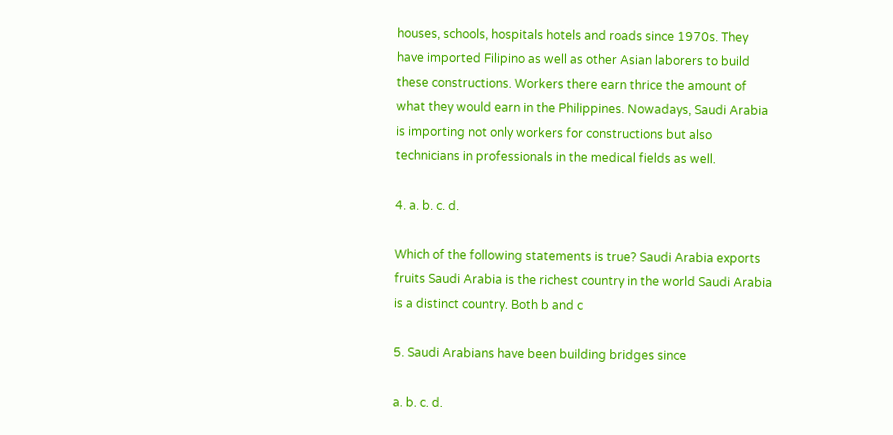houses, schools, hospitals hotels and roads since 1970s. They have imported Filipino as well as other Asian laborers to build these constructions. Workers there earn thrice the amount of what they would earn in the Philippines. Nowadays, Saudi Arabia is importing not only workers for constructions but also technicians in professionals in the medical fields as well.

4. a. b. c. d.

Which of the following statements is true? Saudi Arabia exports fruits Saudi Arabia is the richest country in the world Saudi Arabia is a distinct country. Both b and c

5. Saudi Arabians have been building bridges since

a. b. c. d.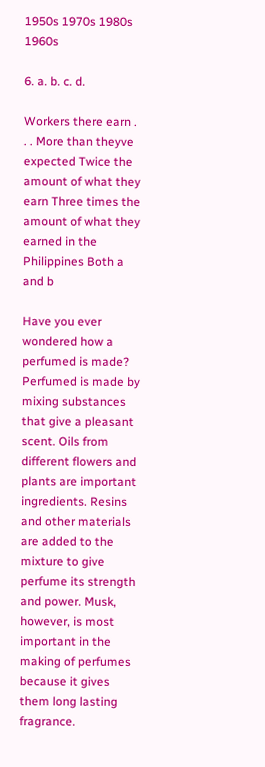1950s 1970s 1980s 1960s

6. a. b. c. d.

Workers there earn . . . More than theyve expected Twice the amount of what they earn Three times the amount of what they earned in the Philippines Both a and b

Have you ever wondered how a perfumed is made? Perfumed is made by mixing substances that give a pleasant scent. Oils from different flowers and plants are important ingredients. Resins and other materials are added to the mixture to give perfume its strength and power. Musk, however, is most important in the making of perfumes because it gives them long lasting fragrance.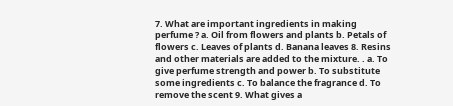7. What are important ingredients in making perfume ? a. Oil from flowers and plants b. Petals of flowers c. Leaves of plants d. Banana leaves 8. Resins and other materials are added to the mixture. . a. To give perfume strength and power b. To substitute some ingredients c. To balance the fragrance d. To remove the scent 9. What gives a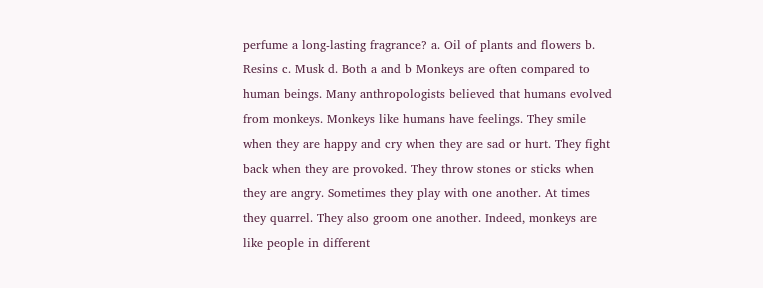perfume a long-lasting fragrance? a. Oil of plants and flowers b. Resins c. Musk d. Both a and b Monkeys are often compared to human beings. Many anthropologists believed that humans evolved from monkeys. Monkeys like humans have feelings. They smile when they are happy and cry when they are sad or hurt. They fight back when they are provoked. They throw stones or sticks when they are angry. Sometimes they play with one another. At times they quarrel. They also groom one another. Indeed, monkeys are like people in different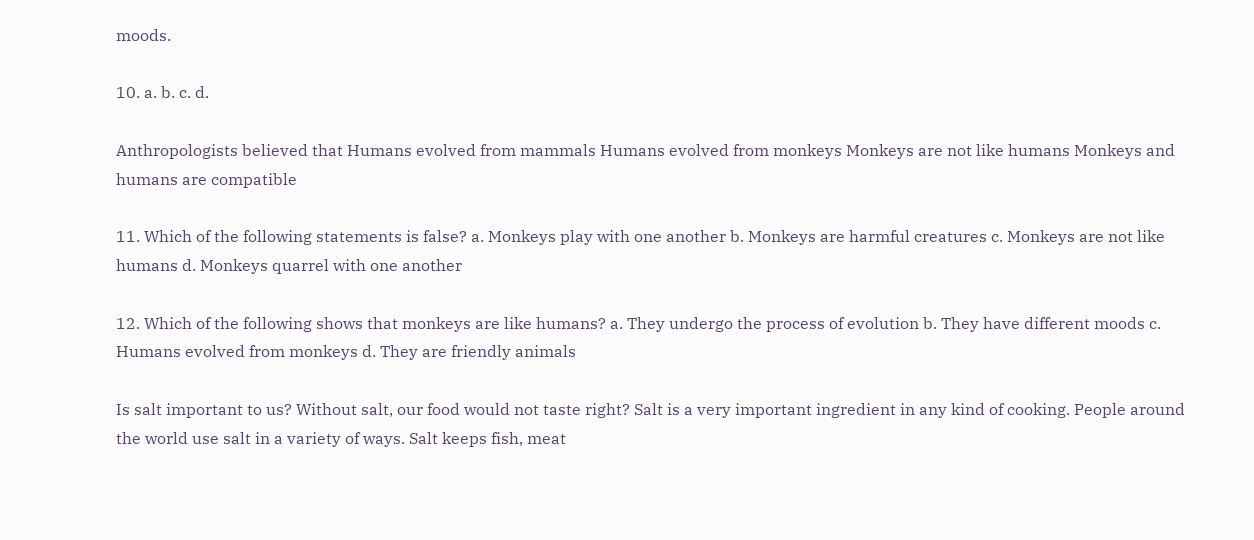moods.

10. a. b. c. d.

Anthropologists believed that Humans evolved from mammals Humans evolved from monkeys Monkeys are not like humans Monkeys and humans are compatible

11. Which of the following statements is false? a. Monkeys play with one another b. Monkeys are harmful creatures c. Monkeys are not like humans d. Monkeys quarrel with one another

12. Which of the following shows that monkeys are like humans? a. They undergo the process of evolution b. They have different moods c. Humans evolved from monkeys d. They are friendly animals

Is salt important to us? Without salt, our food would not taste right? Salt is a very important ingredient in any kind of cooking. People around the world use salt in a variety of ways. Salt keeps fish, meat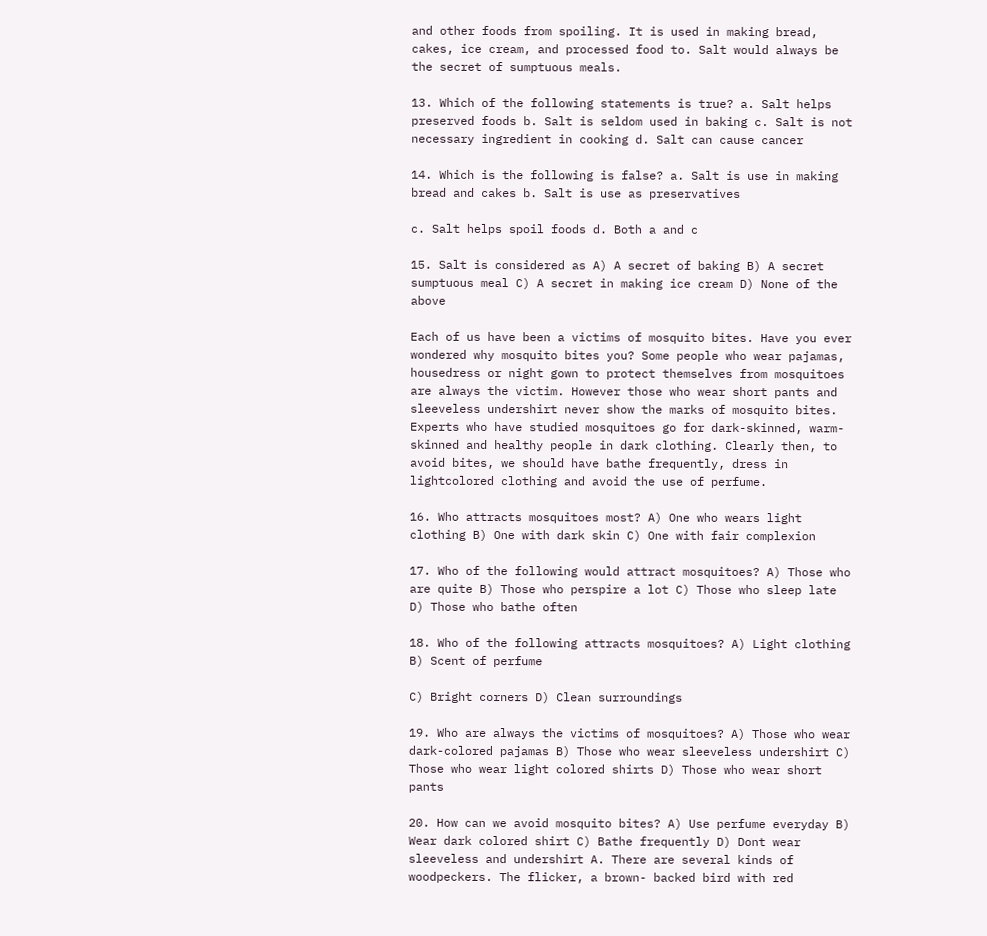and other foods from spoiling. It is used in making bread, cakes, ice cream, and processed food to. Salt would always be the secret of sumptuous meals.

13. Which of the following statements is true? a. Salt helps preserved foods b. Salt is seldom used in baking c. Salt is not necessary ingredient in cooking d. Salt can cause cancer

14. Which is the following is false? a. Salt is use in making bread and cakes b. Salt is use as preservatives

c. Salt helps spoil foods d. Both a and c

15. Salt is considered as A) A secret of baking B) A secret sumptuous meal C) A secret in making ice cream D) None of the above

Each of us have been a victims of mosquito bites. Have you ever wondered why mosquito bites you? Some people who wear pajamas, housedress or night gown to protect themselves from mosquitoes are always the victim. However those who wear short pants and sleeveless undershirt never show the marks of mosquito bites. Experts who have studied mosquitoes go for dark-skinned, warm-skinned and healthy people in dark clothing. Clearly then, to avoid bites, we should have bathe frequently, dress in lightcolored clothing and avoid the use of perfume.

16. Who attracts mosquitoes most? A) One who wears light clothing B) One with dark skin C) One with fair complexion

17. Who of the following would attract mosquitoes? A) Those who are quite B) Those who perspire a lot C) Those who sleep late D) Those who bathe often

18. Who of the following attracts mosquitoes? A) Light clothing B) Scent of perfume

C) Bright corners D) Clean surroundings

19. Who are always the victims of mosquitoes? A) Those who wear dark-colored pajamas B) Those who wear sleeveless undershirt C) Those who wear light colored shirts D) Those who wear short pants

20. How can we avoid mosquito bites? A) Use perfume everyday B) Wear dark colored shirt C) Bathe frequently D) Dont wear sleeveless and undershirt A. There are several kinds of woodpeckers. The flicker, a brown- backed bird with red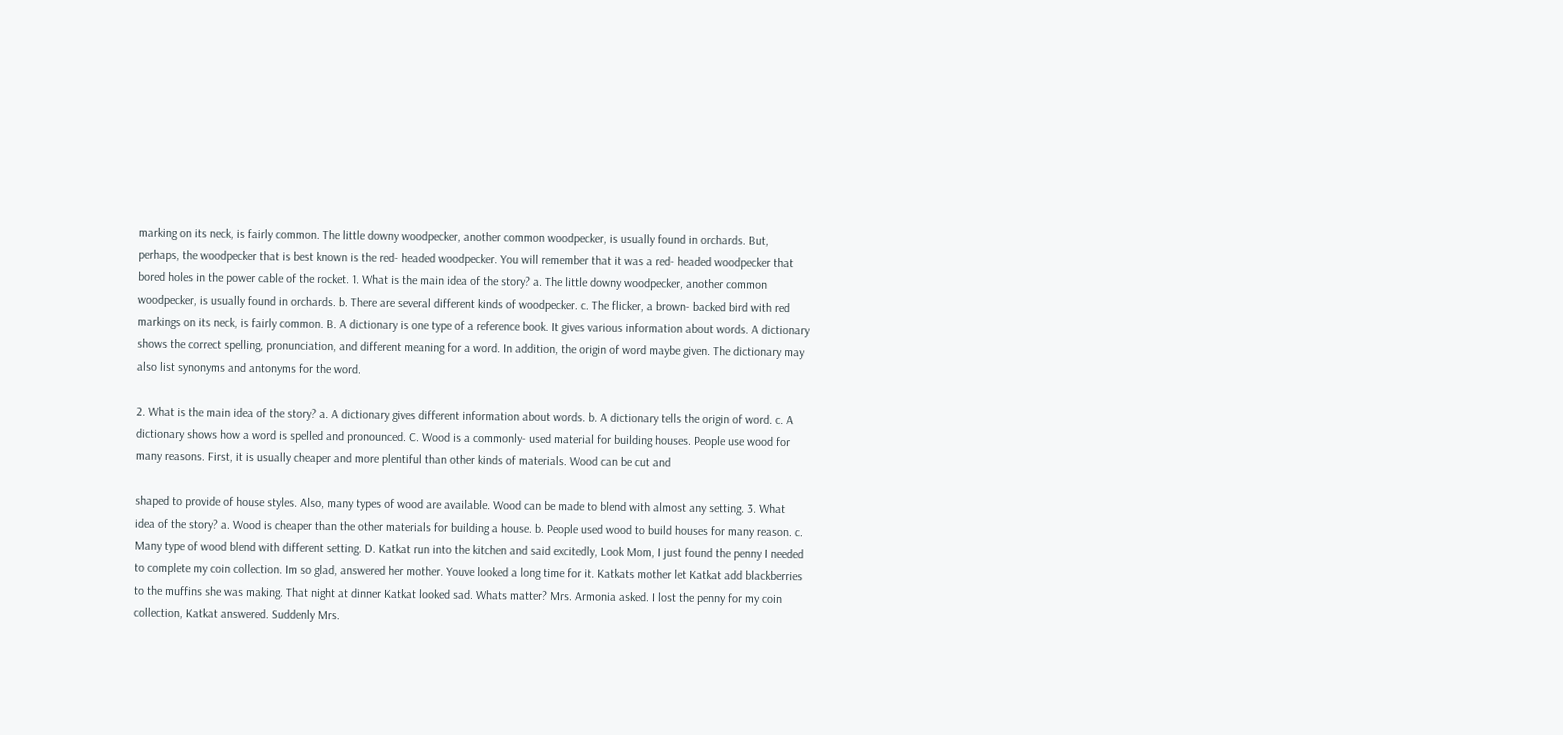marking on its neck, is fairly common. The little downy woodpecker, another common woodpecker, is usually found in orchards. But, perhaps, the woodpecker that is best known is the red- headed woodpecker. You will remember that it was a red- headed woodpecker that bored holes in the power cable of the rocket. 1. What is the main idea of the story? a. The little downy woodpecker, another common woodpecker, is usually found in orchards. b. There are several different kinds of woodpecker. c. The flicker, a brown- backed bird with red markings on its neck, is fairly common. B. A dictionary is one type of a reference book. It gives various information about words. A dictionary shows the correct spelling, pronunciation, and different meaning for a word. In addition, the origin of word maybe given. The dictionary may also list synonyms and antonyms for the word.

2. What is the main idea of the story? a. A dictionary gives different information about words. b. A dictionary tells the origin of word. c. A dictionary shows how a word is spelled and pronounced. C. Wood is a commonly- used material for building houses. People use wood for many reasons. First, it is usually cheaper and more plentiful than other kinds of materials. Wood can be cut and

shaped to provide of house styles. Also, many types of wood are available. Wood can be made to blend with almost any setting. 3. What idea of the story? a. Wood is cheaper than the other materials for building a house. b. People used wood to build houses for many reason. c. Many type of wood blend with different setting. D. Katkat run into the kitchen and said excitedly, Look Mom, I just found the penny I needed to complete my coin collection. Im so glad, answered her mother. Youve looked a long time for it. Katkats mother let Katkat add blackberries to the muffins she was making. That night at dinner Katkat looked sad. Whats matter? Mrs. Armonia asked. I lost the penny for my coin collection, Katkat answered. Suddenly Mrs.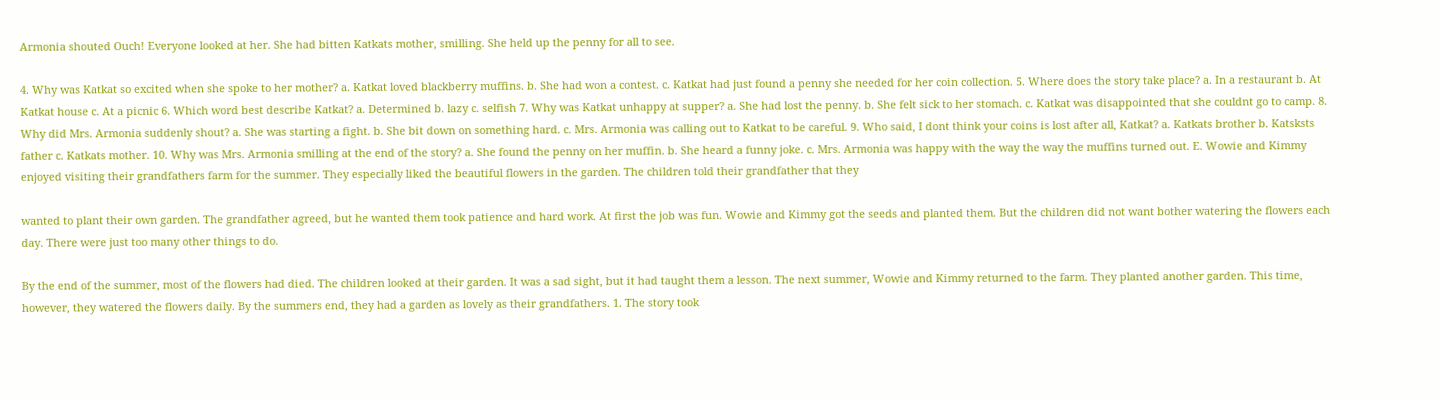Armonia shouted Ouch! Everyone looked at her. She had bitten Katkats mother, smilling. She held up the penny for all to see.

4. Why was Katkat so excited when she spoke to her mother? a. Katkat loved blackberry muffins. b. She had won a contest. c. Katkat had just found a penny she needed for her coin collection. 5. Where does the story take place? a. In a restaurant b. At Katkat house c. At a picnic 6. Which word best describe Katkat? a. Determined b. lazy c. selfish 7. Why was Katkat unhappy at supper? a. She had lost the penny. b. She felt sick to her stomach. c. Katkat was disappointed that she couldnt go to camp. 8. Why did Mrs. Armonia suddenly shout? a. She was starting a fight. b. She bit down on something hard. c. Mrs. Armonia was calling out to Katkat to be careful. 9. Who said, I dont think your coins is lost after all, Katkat? a. Katkats brother b. Katsksts father c. Katkats mother. 10. Why was Mrs. Armonia smilling at the end of the story? a. She found the penny on her muffin. b. She heard a funny joke. c. Mrs. Armonia was happy with the way the way the muffins turned out. E. Wowie and Kimmy enjoyed visiting their grandfathers farm for the summer. They especially liked the beautiful flowers in the garden. The children told their grandfather that they

wanted to plant their own garden. The grandfather agreed, but he wanted them took patience and hard work. At first the job was fun. Wowie and Kimmy got the seeds and planted them. But the children did not want bother watering the flowers each day. There were just too many other things to do.

By the end of the summer, most of the flowers had died. The children looked at their garden. It was a sad sight, but it had taught them a lesson. The next summer, Wowie and Kimmy returned to the farm. They planted another garden. This time, however, they watered the flowers daily. By the summers end, they had a garden as lovely as their grandfathers. 1. The story took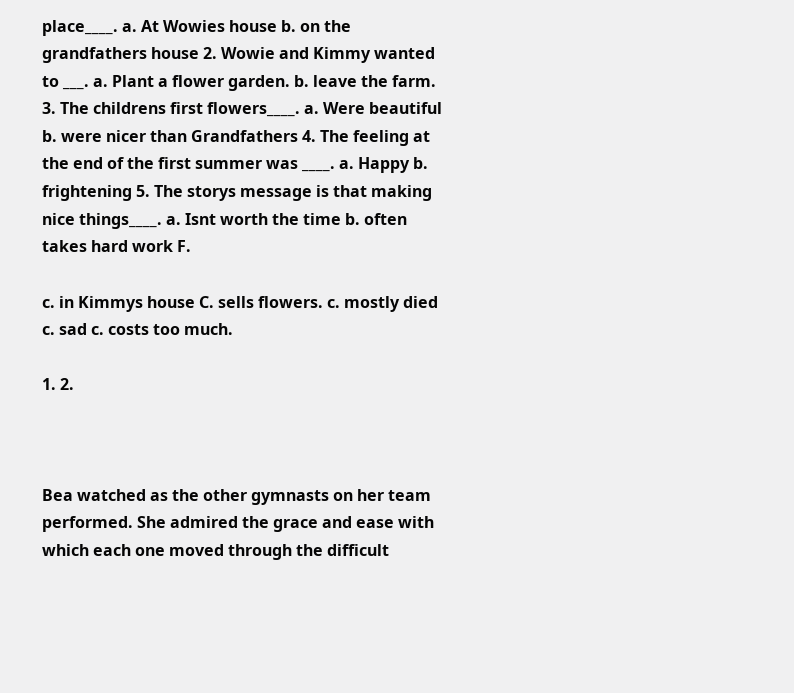place____. a. At Wowies house b. on the grandfathers house 2. Wowie and Kimmy wanted to ___. a. Plant a flower garden. b. leave the farm. 3. The childrens first flowers____. a. Were beautiful b. were nicer than Grandfathers 4. The feeling at the end of the first summer was ____. a. Happy b. frightening 5. The storys message is that making nice things____. a. Isnt worth the time b. often takes hard work F.

c. in Kimmys house C. sells flowers. c. mostly died c. sad c. costs too much.

1. 2.



Bea watched as the other gymnasts on her team performed. She admired the grace and ease with which each one moved through the difficult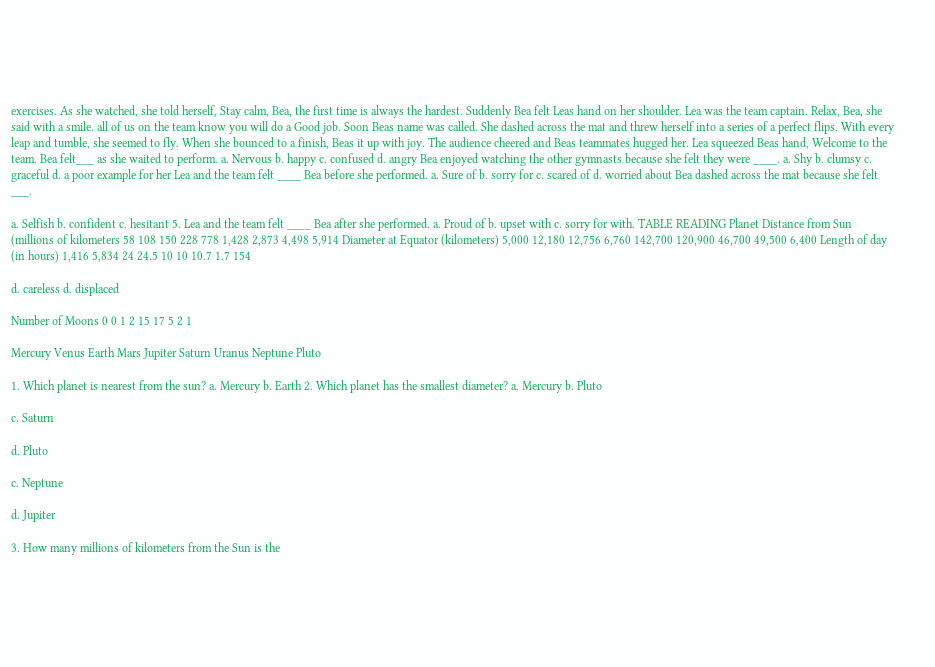exercises. As she watched, she told herself, Stay calm, Bea, the first time is always the hardest. Suddenly Bea felt Leas hand on her shoulder. Lea was the team captain. Relax, Bea, she said with a smile. all of us on the team know you will do a Good job. Soon Beas name was called. She dashed across the mat and threw herself into a series of a perfect flips. With every leap and tumble, she seemed to fly. When she bounced to a finish, Beas it up with joy. The audience cheered and Beas teammates hugged her. Lea squeezed Beas hand, Welcome to the team. Bea felt___ as she waited to perform. a. Nervous b. happy c. confused d. angry Bea enjoyed watching the other gymnasts because she felt they were ____. a. Shy b. clumsy c. graceful d. a poor example for her Lea and the team felt ____ Bea before she performed. a. Sure of b. sorry for c. scared of d. worried about Bea dashed across the mat because she felt ___.

a. Selfish b. confident c. hesitant 5. Lea and the team felt ____ Bea after she performed. a. Proud of b. upset with c. sorry for with. TABLE READING Planet Distance from Sun (millions of kilometers 58 108 150 228 778 1,428 2,873 4,498 5,914 Diameter at Equator (kilometers) 5,000 12,180 12,756 6,760 142,700 120,900 46,700 49,500 6,400 Length of day (in hours) 1,416 5,834 24 24.5 10 10 10.7 1.7 154

d. careless d. displaced

Number of Moons 0 0 1 2 15 17 5 2 1

Mercury Venus Earth Mars Jupiter Saturn Uranus Neptune Pluto

1. Which planet is nearest from the sun? a. Mercury b. Earth 2. Which planet has the smallest diameter? a. Mercury b. Pluto

c. Saturn

d. Pluto

c. Neptune

d. Jupiter

3. How many millions of kilometers from the Sun is the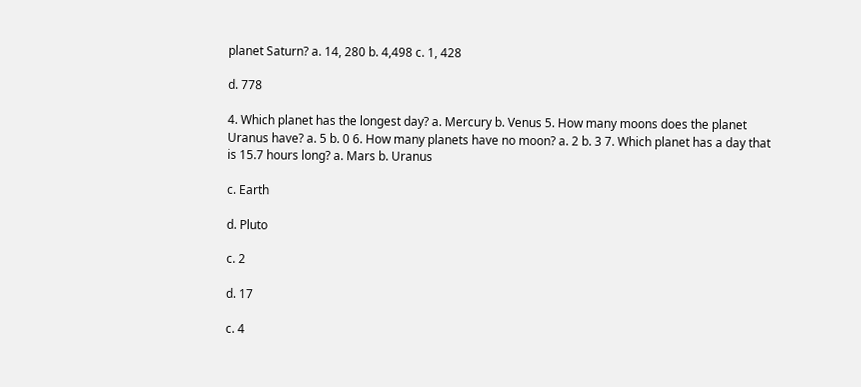planet Saturn? a. 14, 280 b. 4,498 c. 1, 428

d. 778

4. Which planet has the longest day? a. Mercury b. Venus 5. How many moons does the planet Uranus have? a. 5 b. 0 6. How many planets have no moon? a. 2 b. 3 7. Which planet has a day that is 15.7 hours long? a. Mars b. Uranus

c. Earth

d. Pluto

c. 2

d. 17

c. 4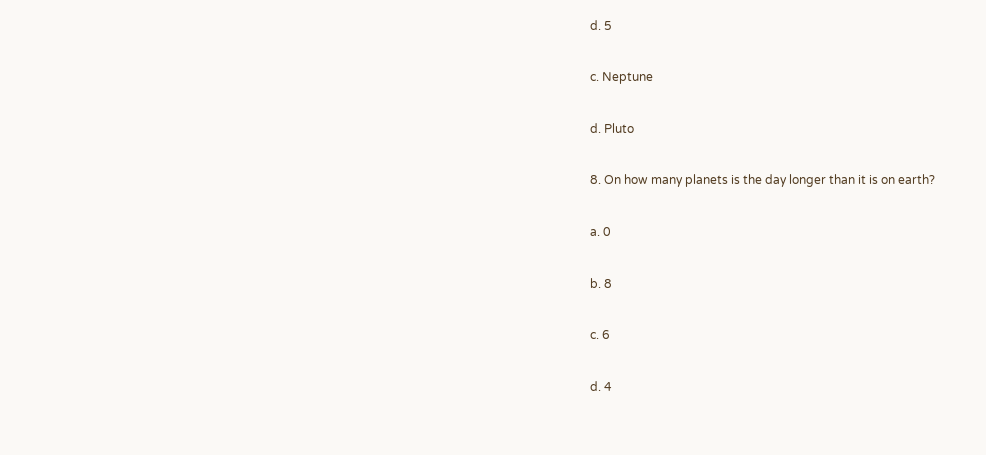d. 5

c. Neptune

d. Pluto

8. On how many planets is the day longer than it is on earth?

a. 0

b. 8

c. 6

d. 4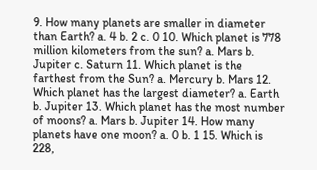9. How many planets are smaller in diameter than Earth? a. 4 b. 2 c. 0 10. Which planet is 778 million kilometers from the sun? a. Mars b. Jupiter c. Saturn 11. Which planet is the farthest from the Sun? a. Mercury b. Mars 12. Which planet has the largest diameter? a. Earth b. Jupiter 13. Which planet has the most number of moons? a. Mars b. Jupiter 14. How many planets have one moon? a. 0 b. 1 15. Which is 228,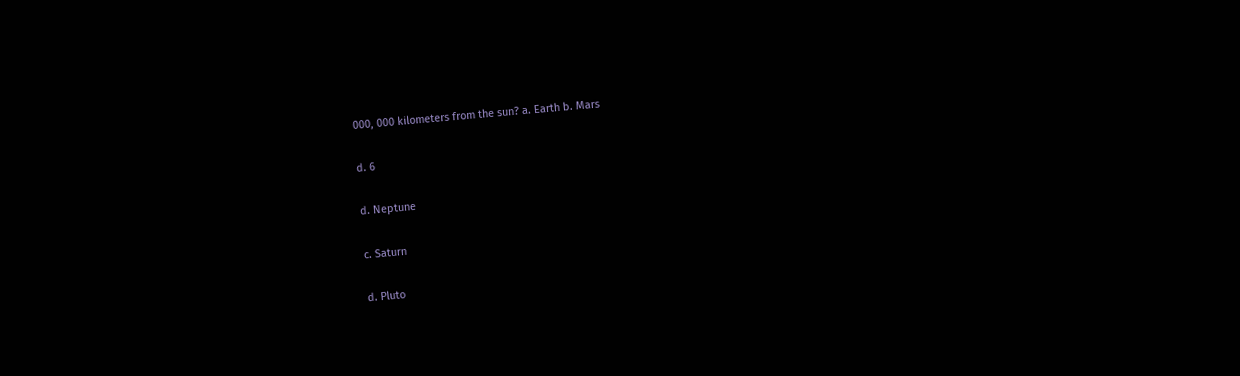000, 000 kilometers from the sun? a. Earth b. Mars

d. 6

d. Neptune

c. Saturn

d. Pluto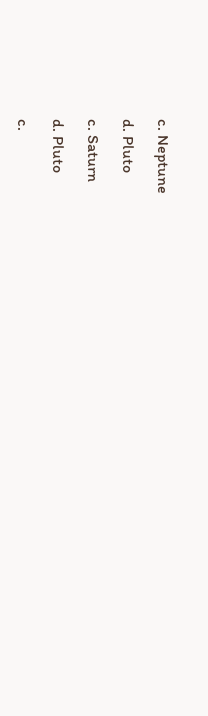c. Neptune

d. Pluto

c. Saturn

d. Pluto

c.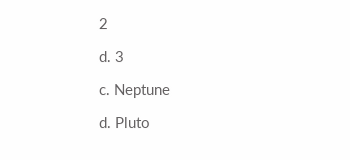2

d. 3

c. Neptune

d. Pluto